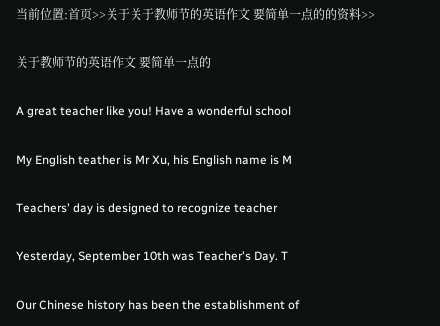当前位置:首页>>关于关于教师节的英语作文 要简单一点的的资料>>

关于教师节的英语作文 要简单一点的

A great teacher like you! Have a wonderful school

My English teather is Mr Xu, his English name is M

Teachers' day is designed to recognize teacher

Yesterday, September 10th was Teacher's Day. T

Our Chinese history has been the establishment of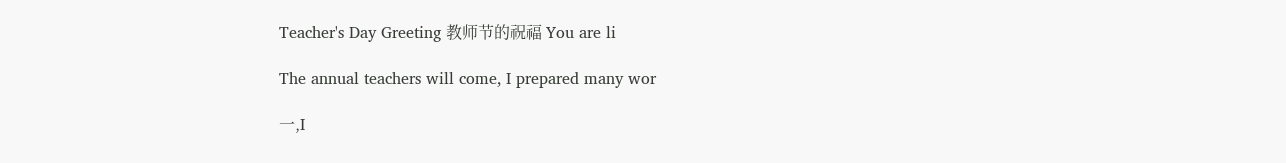Teacher's Day Greeting 教师节的祝福 You are li

The annual teachers will come, I prepared many wor

一,I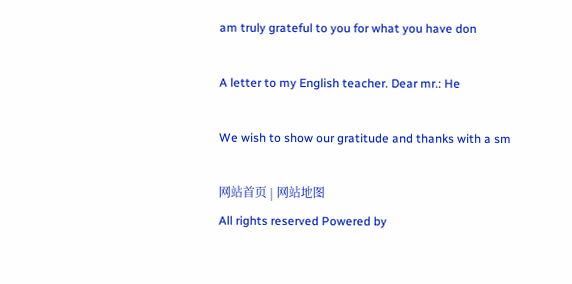am truly grateful to you for what you have don

A letter to my English teacher. Dear mr.: He

We wish to show our gratitude and thanks with a sm

网站首页 | 网站地图
All rights reserved Powered by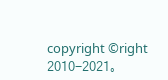copyright ©right 2010-2021。